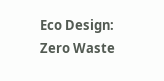Eco Design: Zero Waste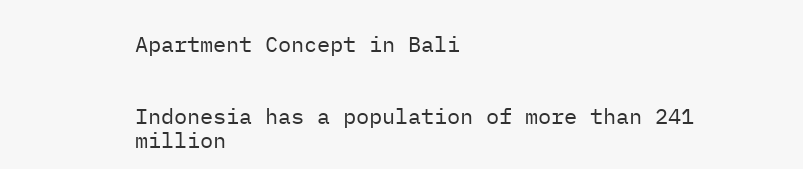Apartment Concept in Bali


Indonesia has a population of more than 241 million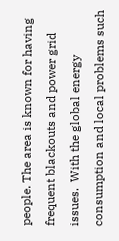people. The area is known for having frequent blackouts and power grid issues.  With the global energy consumption and local problems such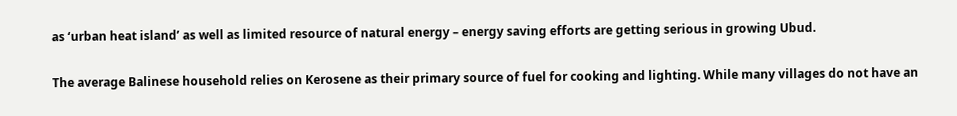as ‘urban heat island’ as well as limited resource of natural energy – energy saving efforts are getting serious in growing Ubud.

The average Balinese household relies on Kerosene as their primary source of fuel for cooking and lighting. While many villages do not have an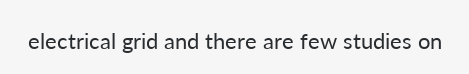electrical grid and there are few studies on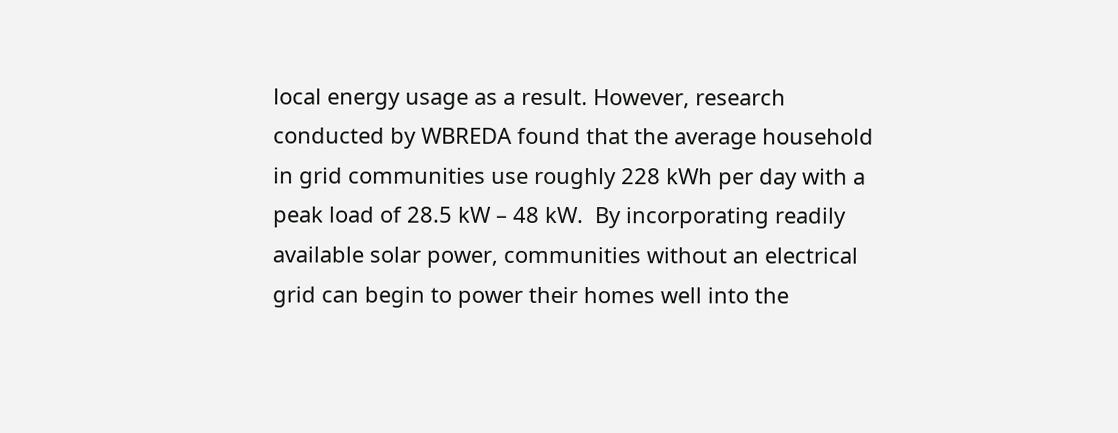local energy usage as a result. However, research conducted by WBREDA found that the average household in grid communities use roughly 228 kWh per day with a peak load of 28.5 kW – 48 kW.  By incorporating readily available solar power, communities without an electrical grid can begin to power their homes well into the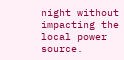night without impacting the local power source.